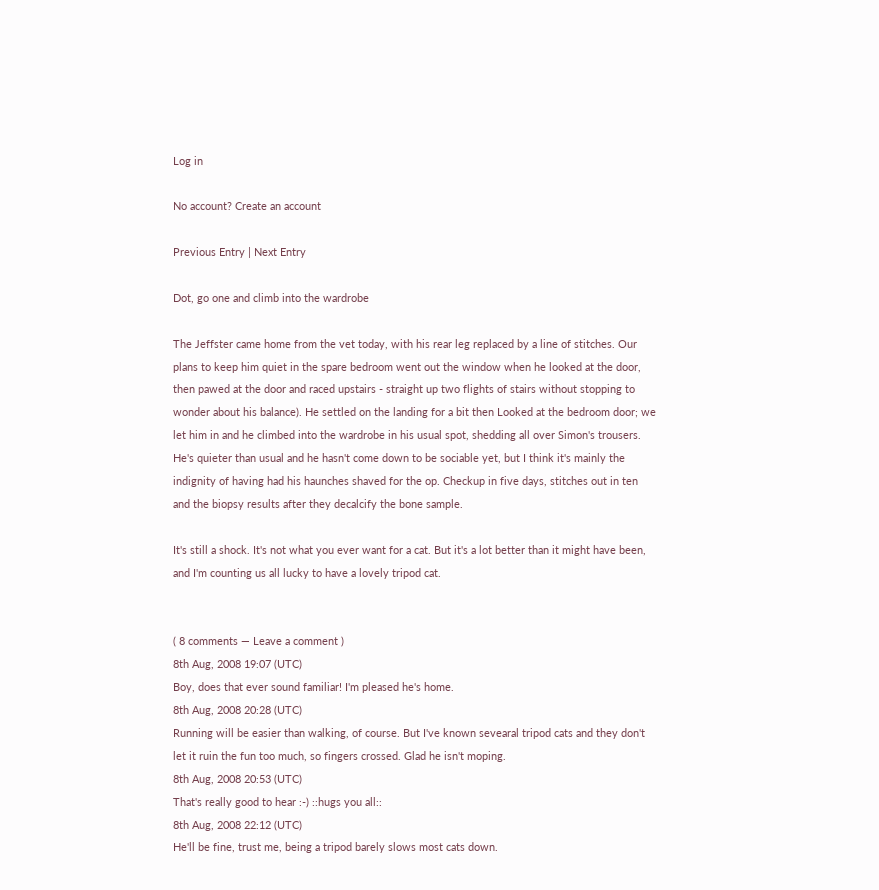Log in

No account? Create an account

Previous Entry | Next Entry

Dot, go one and climb into the wardrobe

The Jeffster came home from the vet today, with his rear leg replaced by a line of stitches. Our plans to keep him quiet in the spare bedroom went out the window when he looked at the door, then pawed at the door and raced upstairs - straight up two flights of stairs without stopping to wonder about his balance). He settled on the landing for a bit then Looked at the bedroom door; we let him in and he climbed into the wardrobe in his usual spot, shedding all over Simon's trousers. He's quieter than usual and he hasn't come down to be sociable yet, but I think it's mainly the indignity of having had his haunches shaved for the op. Checkup in five days, stitches out in ten and the biopsy results after they decalcify the bone sample.

It's still a shock. It's not what you ever want for a cat. But it's a lot better than it might have been, and I'm counting us all lucky to have a lovely tripod cat.


( 8 comments — Leave a comment )
8th Aug, 2008 19:07 (UTC)
Boy, does that ever sound familiar! I'm pleased he's home.
8th Aug, 2008 20:28 (UTC)
Running will be easier than walking, of course. But I've known sevearal tripod cats and they don't let it ruin the fun too much, so fingers crossed. Glad he isn't moping.
8th Aug, 2008 20:53 (UTC)
That's really good to hear :-) ::hugs you all::
8th Aug, 2008 22:12 (UTC)
He'll be fine, trust me, being a tripod barely slows most cats down.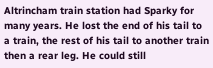Altrincham train station had Sparky for many years. He lost the end of his tail to a train, the rest of his tail to another train then a rear leg. He could still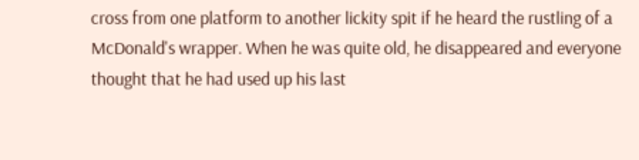cross from one platform to another lickity spit if he heard the rustling of a McDonald's wrapper. When he was quite old, he disappeared and everyone thought that he had used up his last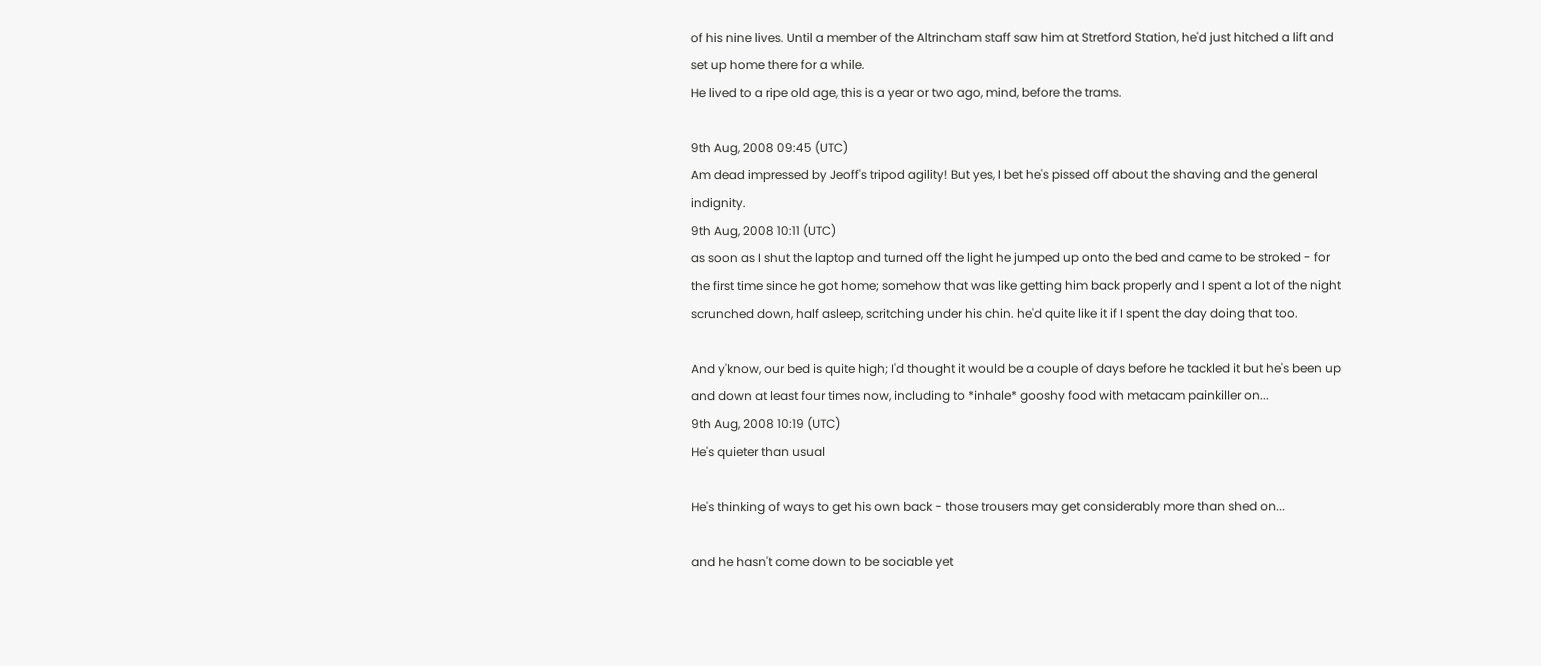of his nine lives. Until a member of the Altrincham staff saw him at Stretford Station, he'd just hitched a lift and set up home there for a while.
He lived to a ripe old age, this is a year or two ago, mind, before the trams.

9th Aug, 2008 09:45 (UTC)
Am dead impressed by Jeoff's tripod agility! But yes, I bet he's pissed off about the shaving and the general indignity.
9th Aug, 2008 10:11 (UTC)
as soon as I shut the laptop and turned off the light he jumped up onto the bed and came to be stroked - for the first time since he got home; somehow that was like getting him back properly and I spent a lot of the night scrunched down, half asleep, scritching under his chin. he'd quite like it if I spent the day doing that too.

And y'know, our bed is quite high; I'd thought it would be a couple of days before he tackled it but he's been up and down at least four times now, including to *inhale* gooshy food with metacam painkiller on...
9th Aug, 2008 10:19 (UTC)
He's quieter than usual

He's thinking of ways to get his own back - those trousers may get considerably more than shed on...

and he hasn't come down to be sociable yet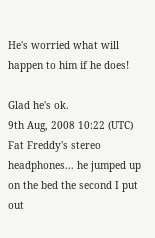He's worried what will happen to him if he does!

Glad he's ok.
9th Aug, 2008 10:22 (UTC)
Fat Freddy's stereo headphones... he jumped up on the bed the second I put out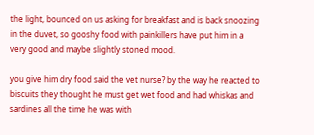the light, bounced on us asking for breakfast and is back snoozing in the duvet, so gooshy food with painkillers have put him in a very good and maybe slightly stoned mood.

you give him dry food said the vet nurse? by the way he reacted to biscuits they thought he must get wet food and had whiskas and sardines all the time he was with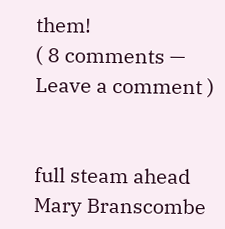them!
( 8 comments — Leave a comment )


full steam ahead
Mary Branscombe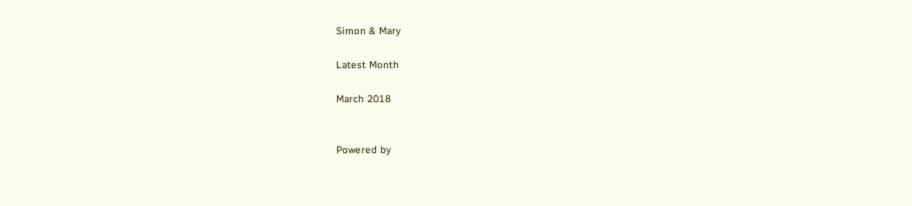Simon & Mary

Latest Month

March 2018


Powered by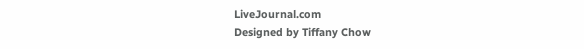LiveJournal.com
Designed by Tiffany Chow